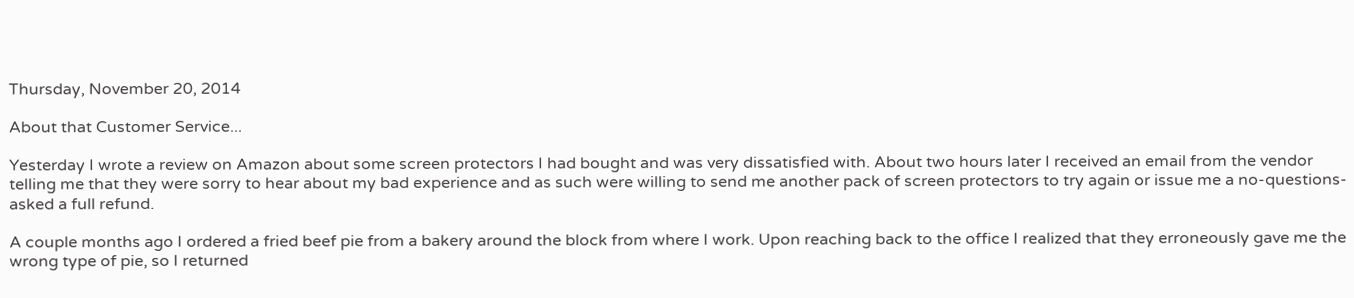Thursday, November 20, 2014

About that Customer Service...

Yesterday I wrote a review on Amazon about some screen protectors I had bought and was very dissatisfied with. About two hours later I received an email from the vendor telling me that they were sorry to hear about my bad experience and as such were willing to send me another pack of screen protectors to try again or issue me a no-questions-asked a full refund.

A couple months ago I ordered a fried beef pie from a bakery around the block from where I work. Upon reaching back to the office I realized that they erroneously gave me the wrong type of pie, so I returned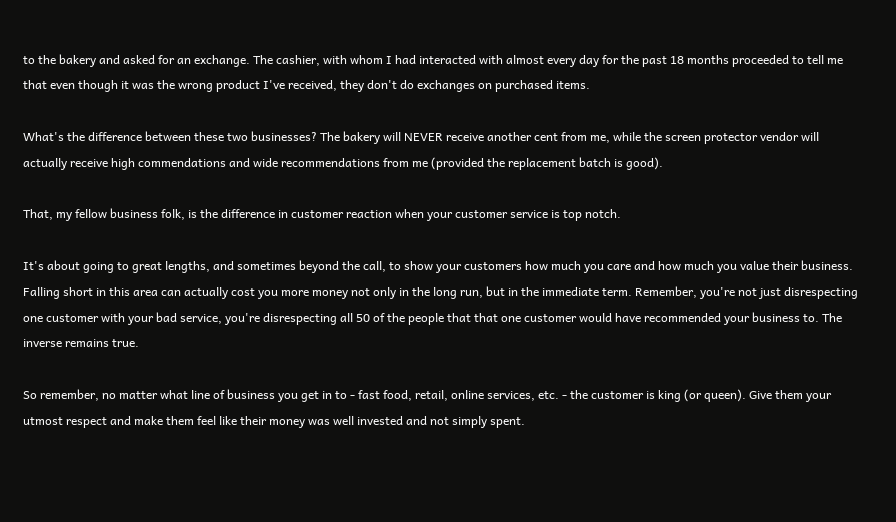to the bakery and asked for an exchange. The cashier, with whom I had interacted with almost every day for the past 18 months proceeded to tell me that even though it was the wrong product I've received, they don't do exchanges on purchased items.

What's the difference between these two businesses? The bakery will NEVER receive another cent from me, while the screen protector vendor will actually receive high commendations and wide recommendations from me (provided the replacement batch is good).

That, my fellow business folk, is the difference in customer reaction when your customer service is top notch.

It's about going to great lengths, and sometimes beyond the call, to show your customers how much you care and how much you value their business. Falling short in this area can actually cost you more money not only in the long run, but in the immediate term. Remember, you're not just disrespecting one customer with your bad service, you're disrespecting all 50 of the people that that one customer would have recommended your business to. The inverse remains true.

So remember, no matter what line of business you get in to - fast food, retail, online services, etc. - the customer is king (or queen). Give them your utmost respect and make them feel like their money was well invested and not simply spent.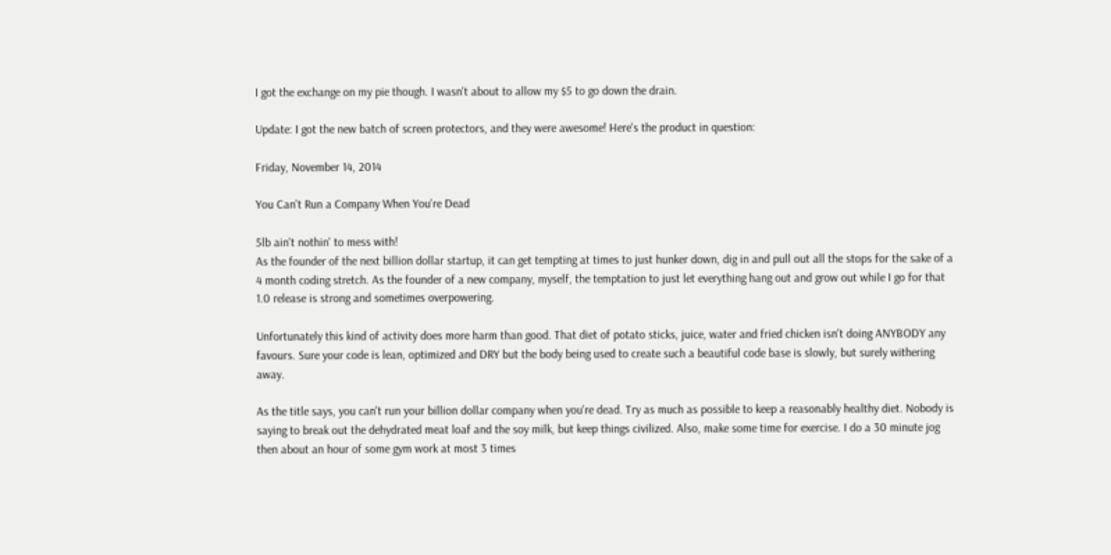I got the exchange on my pie though. I wasn't about to allow my $5 to go down the drain.

Update: I got the new batch of screen protectors, and they were awesome! Here's the product in question:

Friday, November 14, 2014

You Can't Run a Company When You're Dead

5lb ain't nothin' to mess with!
As the founder of the next billion dollar startup, it can get tempting at times to just hunker down, dig in and pull out all the stops for the sake of a 4 month coding stretch. As the founder of a new company, myself, the temptation to just let everything hang out and grow out while I go for that 1.0 release is strong and sometimes overpowering.

Unfortunately this kind of activity does more harm than good. That diet of potato sticks, juice, water and fried chicken isn't doing ANYBODY any favours. Sure your code is lean, optimized and DRY but the body being used to create such a beautiful code base is slowly, but surely withering away.

As the title says, you can't run your billion dollar company when you're dead. Try as much as possible to keep a reasonably healthy diet. Nobody is saying to break out the dehydrated meat loaf and the soy milk, but keep things civilized. Also, make some time for exercise. I do a 30 minute jog then about an hour of some gym work at most 3 times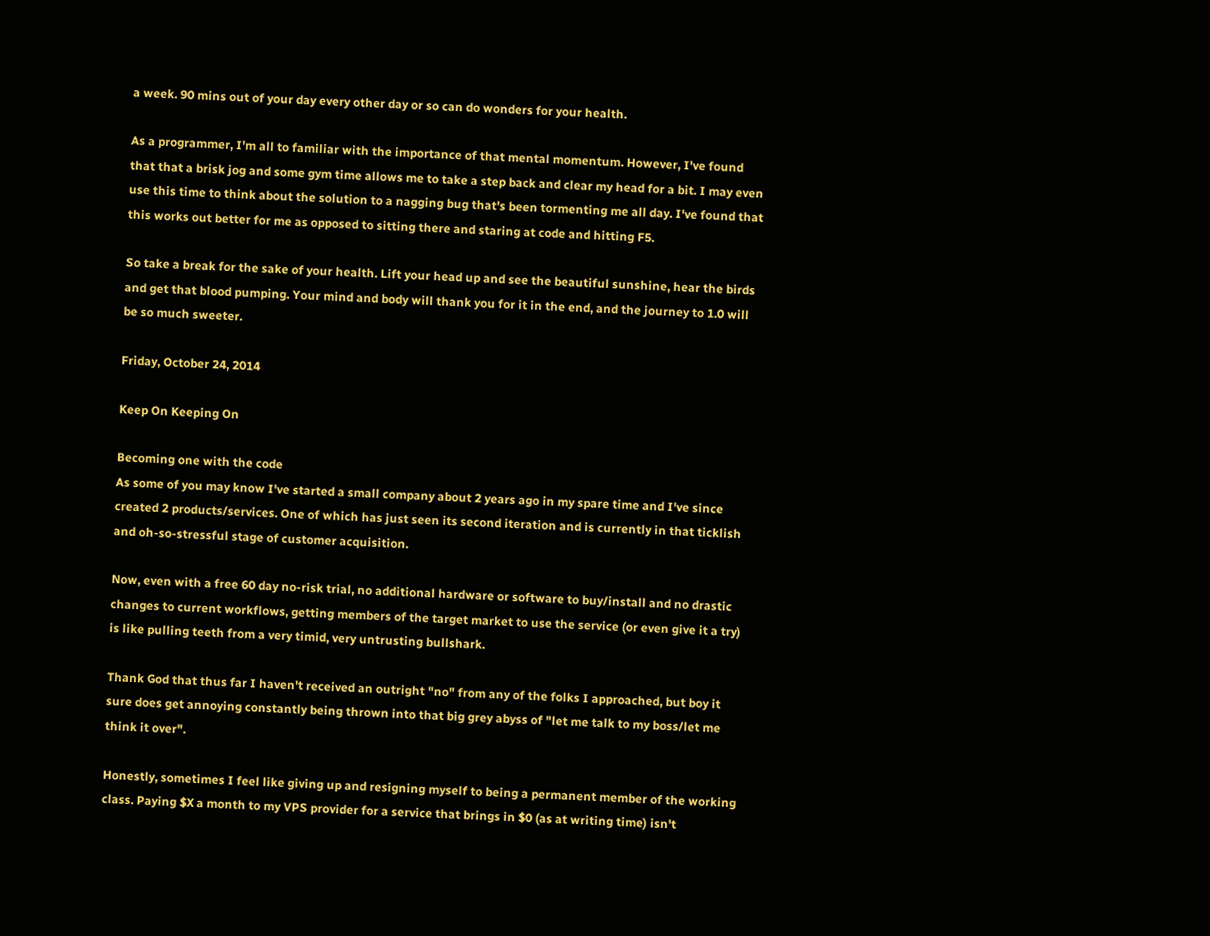a week. 90 mins out of your day every other day or so can do wonders for your health.

As a programmer, I'm all to familiar with the importance of that mental momentum. However, I've found that that a brisk jog and some gym time allows me to take a step back and clear my head for a bit. I may even use this time to think about the solution to a nagging bug that's been tormenting me all day. I've found that this works out better for me as opposed to sitting there and staring at code and hitting F5.

So take a break for the sake of your health. Lift your head up and see the beautiful sunshine, hear the birds and get that blood pumping. Your mind and body will thank you for it in the end, and the journey to 1.0 will be so much sweeter.

Friday, October 24, 2014

Keep On Keeping On

Becoming one with the code
As some of you may know I've started a small company about 2 years ago in my spare time and I've since created 2 products/services. One of which has just seen its second iteration and is currently in that ticklish and oh-so-stressful stage of customer acquisition.

Now, even with a free 60 day no-risk trial, no additional hardware or software to buy/install and no drastic changes to current workflows, getting members of the target market to use the service (or even give it a try) is like pulling teeth from a very timid, very untrusting bullshark.

Thank God that thus far I haven't received an outright "no" from any of the folks I approached, but boy it sure does get annoying constantly being thrown into that big grey abyss of "let me talk to my boss/let me think it over".

Honestly, sometimes I feel like giving up and resigning myself to being a permanent member of the working class. Paying $X a month to my VPS provider for a service that brings in $0 (as at writing time) isn't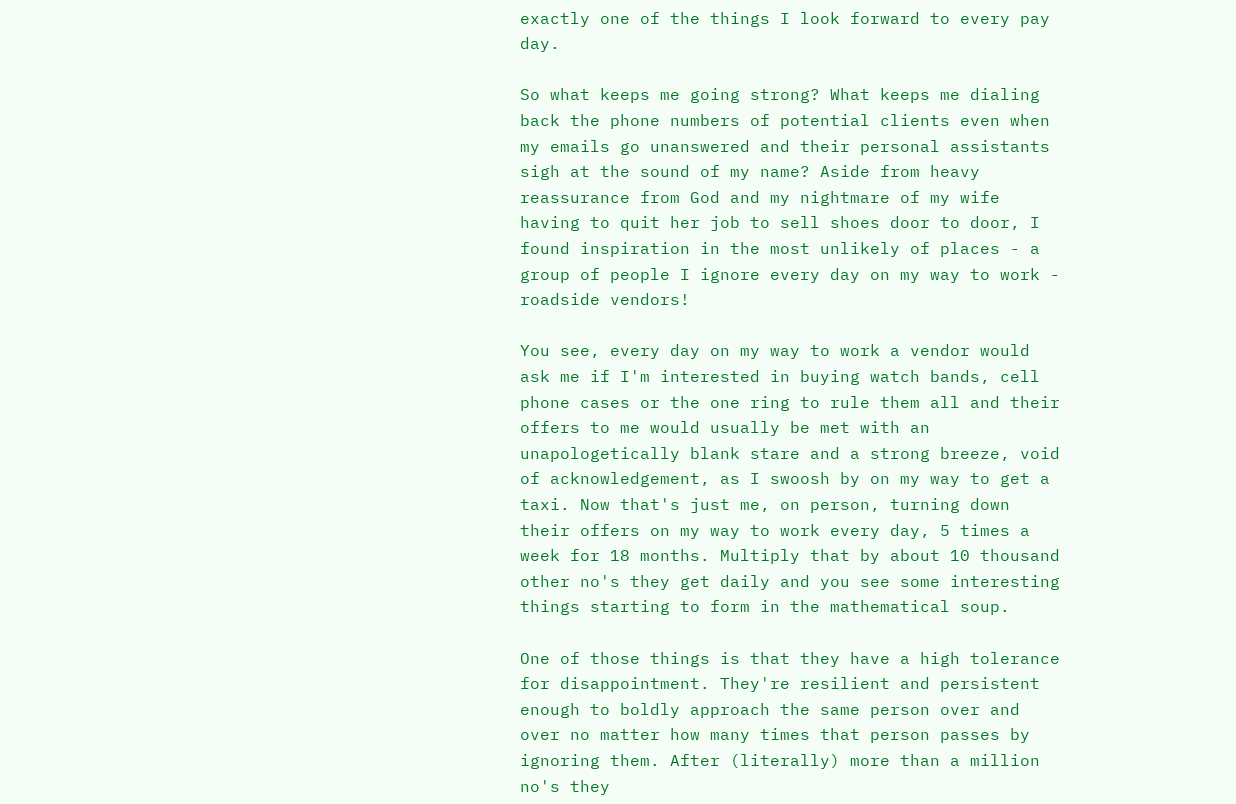exactly one of the things I look forward to every pay day.

So what keeps me going strong? What keeps me dialing back the phone numbers of potential clients even when my emails go unanswered and their personal assistants sigh at the sound of my name? Aside from heavy reassurance from God and my nightmare of my wife having to quit her job to sell shoes door to door, I found inspiration in the most unlikely of places - a group of people I ignore every day on my way to work - roadside vendors!

You see, every day on my way to work a vendor would ask me if I'm interested in buying watch bands, cell phone cases or the one ring to rule them all and their offers to me would usually be met with an unapologetically blank stare and a strong breeze, void of acknowledgement, as I swoosh by on my way to get a taxi. Now that's just me, on person, turning down their offers on my way to work every day, 5 times a week for 18 months. Multiply that by about 10 thousand other no's they get daily and you see some interesting things starting to form in the mathematical soup.

One of those things is that they have a high tolerance for disappointment. They're resilient and persistent enough to boldly approach the same person over and over no matter how many times that person passes by ignoring them. After (literally) more than a million no's they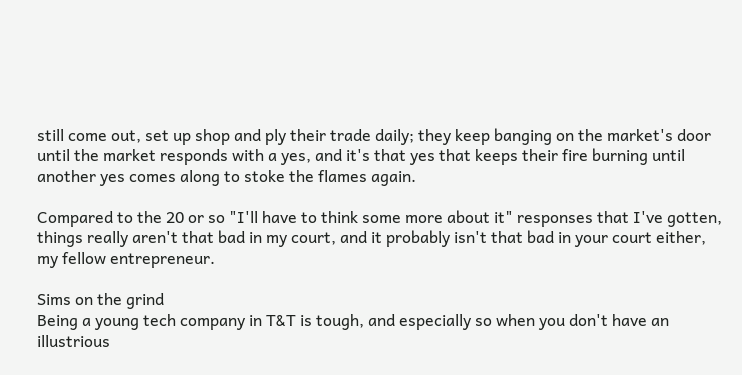still come out, set up shop and ply their trade daily; they keep banging on the market's door until the market responds with a yes, and it's that yes that keeps their fire burning until another yes comes along to stoke the flames again.

Compared to the 20 or so "I'll have to think some more about it" responses that I've gotten, things really aren't that bad in my court, and it probably isn't that bad in your court either, my fellow entrepreneur.

Sims on the grind
Being a young tech company in T&T is tough, and especially so when you don't have an illustrious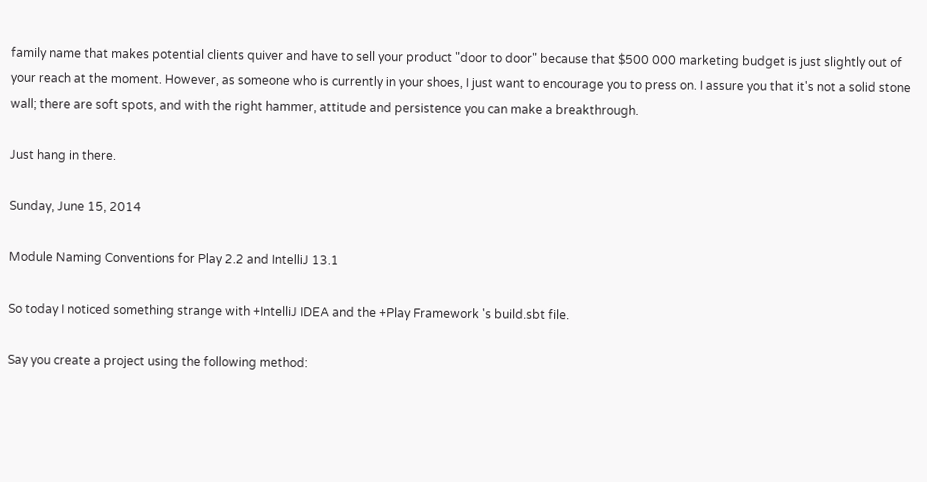family name that makes potential clients quiver and have to sell your product "door to door" because that $500 000 marketing budget is just slightly out of your reach at the moment. However, as someone who is currently in your shoes, I just want to encourage you to press on. I assure you that it's not a solid stone wall; there are soft spots, and with the right hammer, attitude and persistence you can make a breakthrough.

Just hang in there.

Sunday, June 15, 2014

Module Naming Conventions for Play 2.2 and IntelliJ 13.1

So today I noticed something strange with +IntelliJ IDEA and the +Play Framework 's build.sbt file.

Say you create a project using the following method: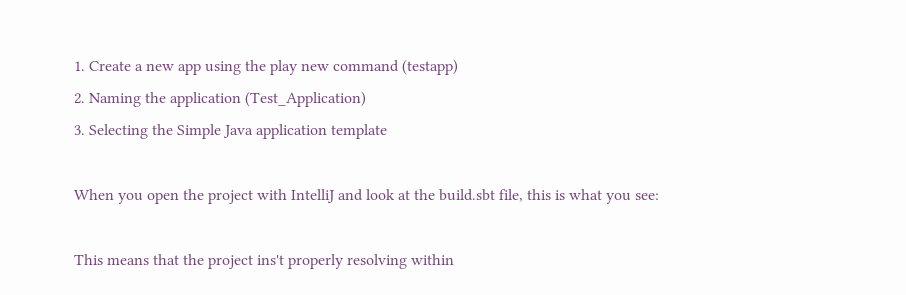1. Create a new app using the play new command (testapp)
2. Naming the application (Test_Application)
3. Selecting the Simple Java application template

When you open the project with IntelliJ and look at the build.sbt file, this is what you see:

This means that the project ins't properly resolving within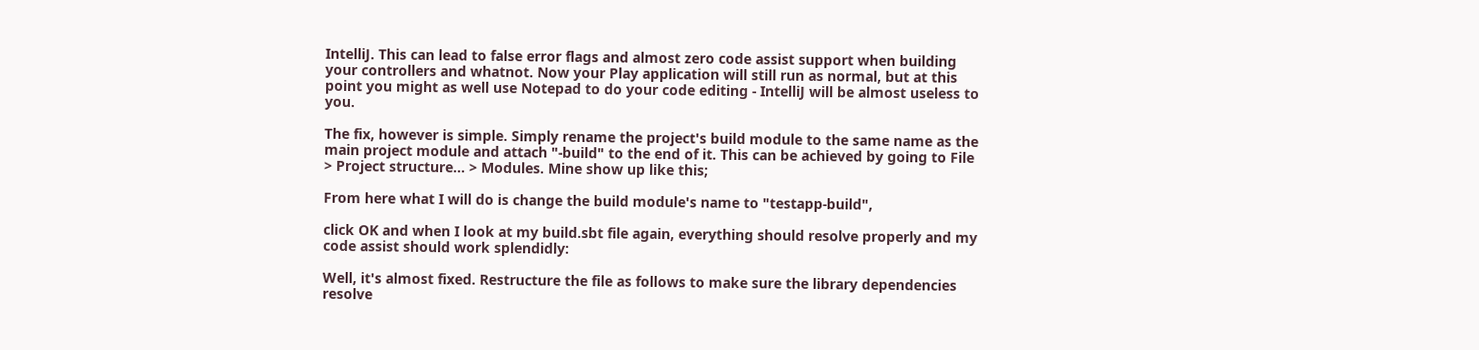IntelliJ. This can lead to false error flags and almost zero code assist support when building your controllers and whatnot. Now your Play application will still run as normal, but at this point you might as well use Notepad to do your code editing - IntelliJ will be almost useless to you.

The fix, however is simple. Simply rename the project's build module to the same name as the main project module and attach "-build" to the end of it. This can be achieved by going to File > Project structure... > Modules. Mine show up like this;

From here what I will do is change the build module's name to "testapp-build",

click OK and when I look at my build.sbt file again, everything should resolve properly and my code assist should work splendidly:

Well, it's almost fixed. Restructure the file as follows to make sure the library dependencies resolve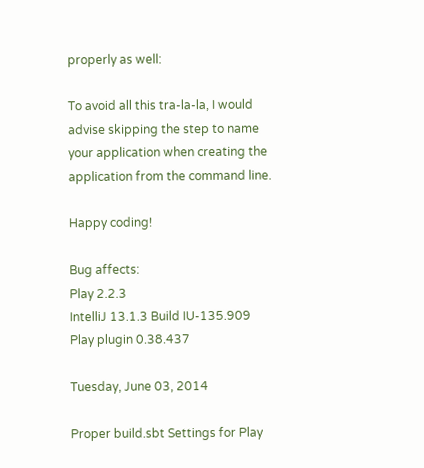properly as well:

To avoid all this tra-la-la, I would advise skipping the step to name your application when creating the application from the command line.

Happy coding!

Bug affects:
Play 2.2.3
IntelliJ 13.1.3 Build IU-135.909
Play plugin 0.38.437

Tuesday, June 03, 2014

Proper build.sbt Settings for Play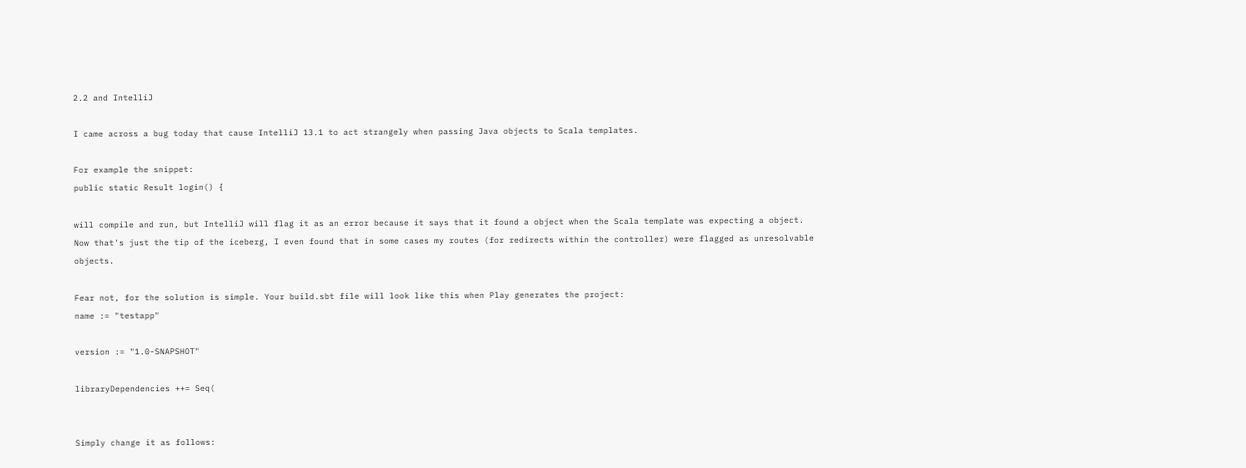2.2 and IntelliJ

I came across a bug today that cause IntelliJ 13.1 to act strangely when passing Java objects to Scala templates.

For example the snippet:
public static Result login() {

will compile and run, but IntelliJ will flag it as an error because it says that it found a object when the Scala template was expecting a object. Now that's just the tip of the iceberg, I even found that in some cases my routes (for redirects within the controller) were flagged as unresolvable objects.

Fear not, for the solution is simple. Your build.sbt file will look like this when Play generates the project:
name := "testapp"

version := "1.0-SNAPSHOT"

libraryDependencies ++= Seq(


Simply change it as follows: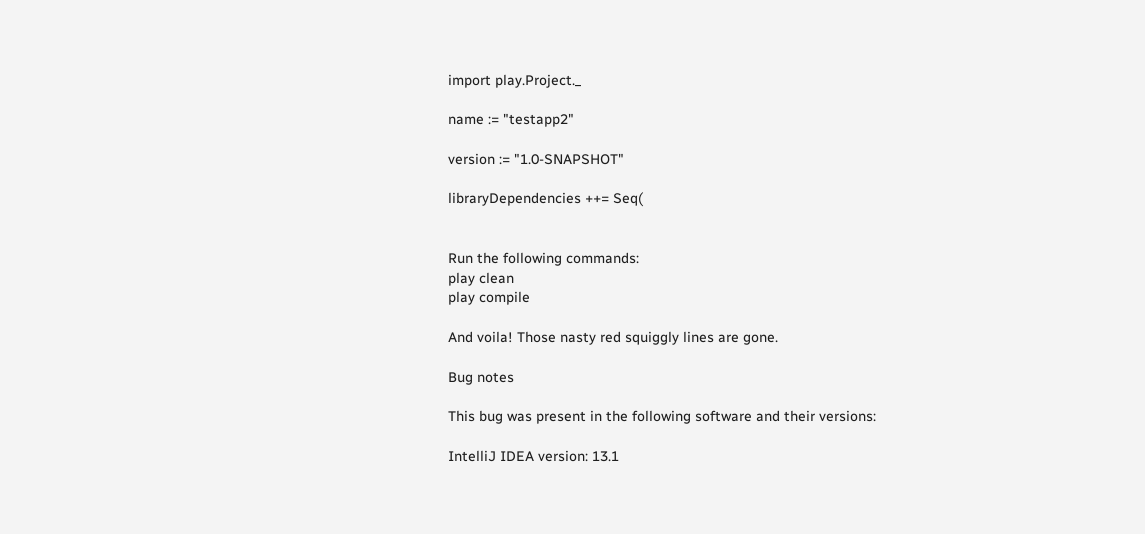import play.Project._

name := "testapp2"

version := "1.0-SNAPSHOT"

libraryDependencies ++= Seq(


Run the following commands:
play clean
play compile

And voila! Those nasty red squiggly lines are gone.

Bug notes

This bug was present in the following software and their versions:

IntelliJ IDEA version: 13.1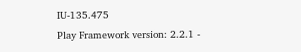IU-135.475
Play Framework version: 2.2.1 -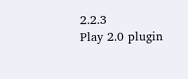2.2.3
Play 2.0 plugin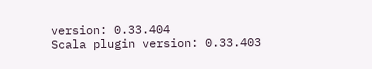version: 0.33.404
Scala plugin version: 0.33.403